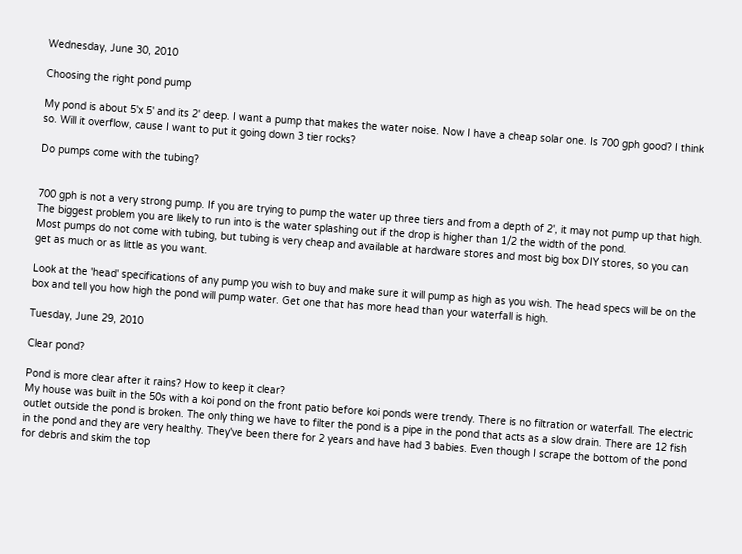Wednesday, June 30, 2010

Choosing the right pond pump

My pond is about 5'x 5' and its 2' deep. I want a pump that makes the water noise. Now I have a cheap solar one. Is 700 gph good? I think so. Will it overflow, cause I want to put it going down 3 tier rocks?

Do pumps come with the tubing?


700 gph is not a very strong pump. If you are trying to pump the water up three tiers and from a depth of 2', it may not pump up that high. The biggest problem you are likely to run into is the water splashing out if the drop is higher than 1/2 the width of the pond.
Most pumps do not come with tubing, but tubing is very cheap and available at hardware stores and most big box DIY stores, so you can get as much or as little as you want.

Look at the 'head' specifications of any pump you wish to buy and make sure it will pump as high as you wish. The head specs will be on the box and tell you how high the pond will pump water. Get one that has more head than your waterfall is high.

Tuesday, June 29, 2010

Clear pond?

Pond is more clear after it rains? How to keep it clear?
My house was built in the 50s with a koi pond on the front patio before koi ponds were trendy. There is no filtration or waterfall. The electric outlet outside the pond is broken. The only thing we have to filter the pond is a pipe in the pond that acts as a slow drain. There are 12 fish in the pond and they are very healthy. They've been there for 2 years and have had 3 babies. Even though I scrape the bottom of the pond for debris and skim the top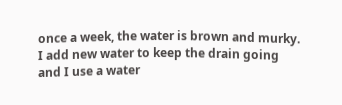once a week, the water is brown and murky. I add new water to keep the drain going and I use a water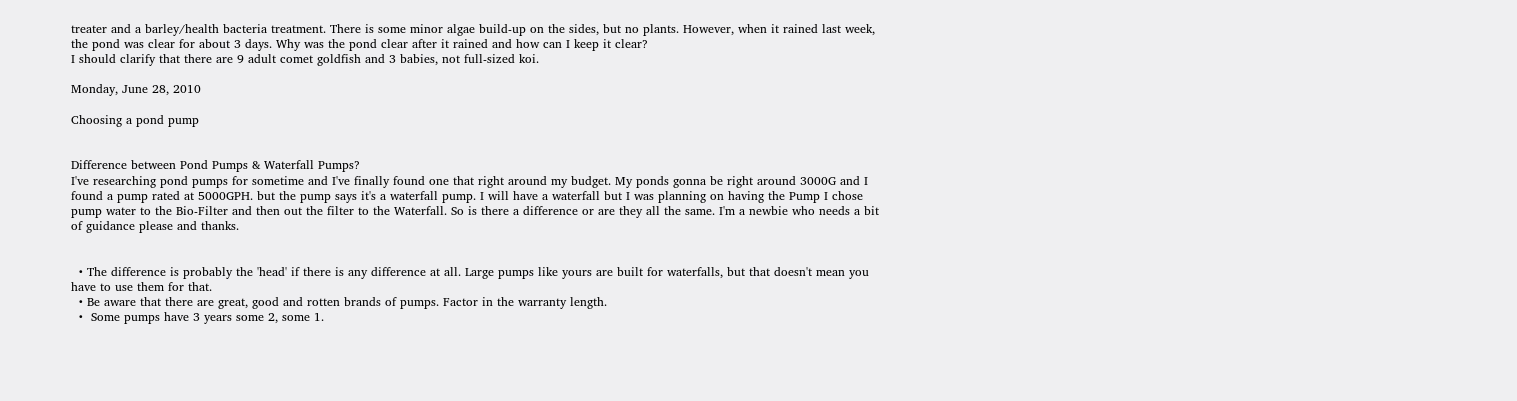treater and a barley/health bacteria treatment. There is some minor algae build-up on the sides, but no plants. However, when it rained last week, the pond was clear for about 3 days. Why was the pond clear after it rained and how can I keep it clear?
I should clarify that there are 9 adult comet goldfish and 3 babies, not full-sized koi.

Monday, June 28, 2010

Choosing a pond pump


Difference between Pond Pumps & Waterfall Pumps?
I've researching pond pumps for sometime and I've finally found one that right around my budget. My ponds gonna be right around 3000G and I found a pump rated at 5000GPH. but the pump says it's a waterfall pump. I will have a waterfall but I was planning on having the Pump I chose pump water to the Bio-Filter and then out the filter to the Waterfall. So is there a difference or are they all the same. I'm a newbie who needs a bit of guidance please and thanks.


  • The difference is probably the 'head' if there is any difference at all. Large pumps like yours are built for waterfalls, but that doesn't mean you have to use them for that.
  • Be aware that there are great, good and rotten brands of pumps. Factor in the warranty length.
  •  Some pumps have 3 years some 2, some 1.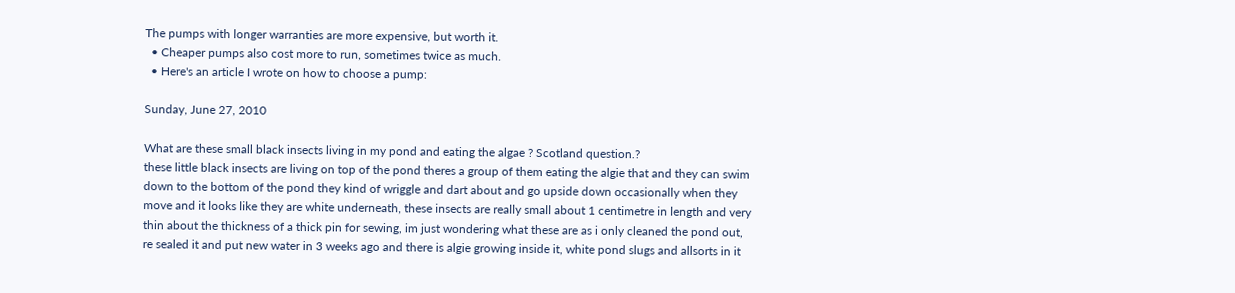The pumps with longer warranties are more expensive, but worth it.
  • Cheaper pumps also cost more to run, sometimes twice as much.
  • Here's an article I wrote on how to choose a pump:

Sunday, June 27, 2010

What are these small black insects living in my pond and eating the algae ? Scotland question.?
these little black insects are living on top of the pond theres a group of them eating the algie that and they can swim down to the bottom of the pond they kind of wriggle and dart about and go upside down occasionally when they move and it looks like they are white underneath, these insects are really small about 1 centimetre in length and very thin about the thickness of a thick pin for sewing, im just wondering what these are as i only cleaned the pond out, re sealed it and put new water in 3 weeks ago and there is algie growing inside it, white pond slugs and allsorts in it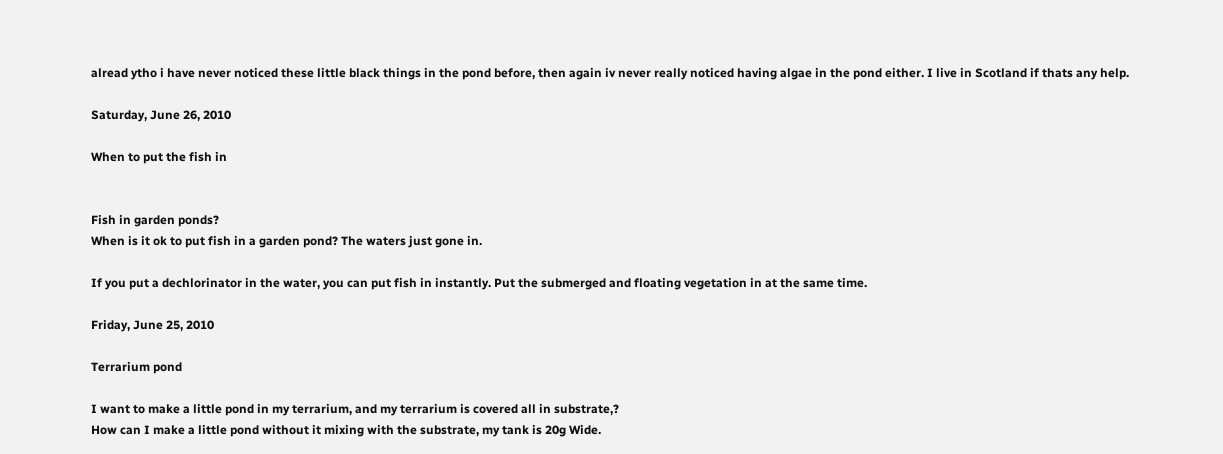alread ytho i have never noticed these little black things in the pond before, then again iv never really noticed having algae in the pond either. I live in Scotland if thats any help.

Saturday, June 26, 2010

When to put the fish in


Fish in garden ponds?
When is it ok to put fish in a garden pond? The waters just gone in.

If you put a dechlorinator in the water, you can put fish in instantly. Put the submerged and floating vegetation in at the same time.

Friday, June 25, 2010

Terrarium pond

I want to make a little pond in my terrarium, and my terrarium is covered all in substrate,?
How can I make a little pond without it mixing with the substrate, my tank is 20g Wide.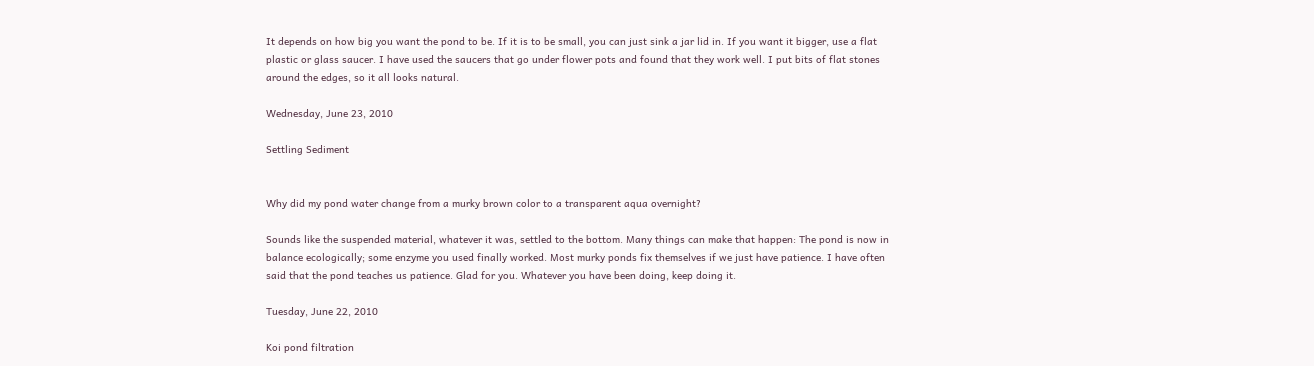It depends on how big you want the pond to be. If it is to be small, you can just sink a jar lid in. If you want it bigger, use a flat plastic or glass saucer. I have used the saucers that go under flower pots and found that they work well. I put bits of flat stones around the edges, so it all looks natural.

Wednesday, June 23, 2010

Settling Sediment


Why did my pond water change from a murky brown color to a transparent aqua overnight?

Sounds like the suspended material, whatever it was, settled to the bottom. Many things can make that happen: The pond is now in balance ecologically; some enzyme you used finally worked. Most murky ponds fix themselves if we just have patience. I have often said that the pond teaches us patience. Glad for you. Whatever you have been doing, keep doing it.

Tuesday, June 22, 2010

Koi pond filtration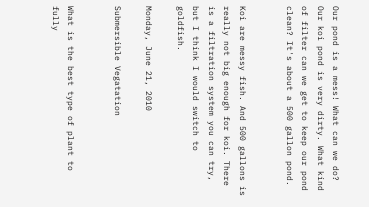Our pond is a mess! What can we do?
Our koi pond is very dirty. What kind of filter can we get to keep our pond clean? It's about a 500 gallon pond.


Koi are messy fish. And 500 gallons is really not big enough for koi. There is a filtration system you can try, but I think I would switch to goldfish.

Monday, June 21, 2010

Submersible Vegatation


What is the best type of plant to fully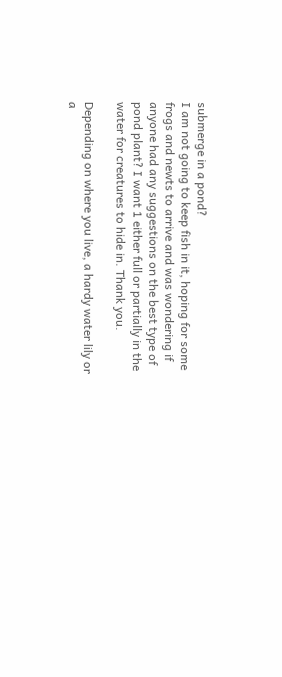submerge in a pond?
I am not going to keep fish in it, hoping for some frogs and newts to arrive and was wondering if anyone had any suggestions on the best type of pond plant? I want 1 either full or partially in the water for creatures to hide in. Thank you.

Depending on where you live, a hardy water lily or a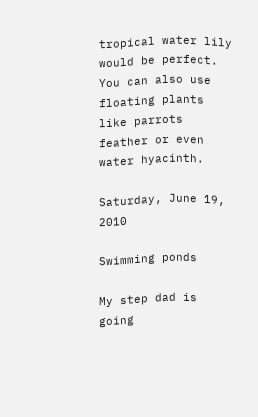tropical water lily would be perfect. You can also use floating plants like parrots feather or even water hyacinth.

Saturday, June 19, 2010

Swimming ponds

My step dad is going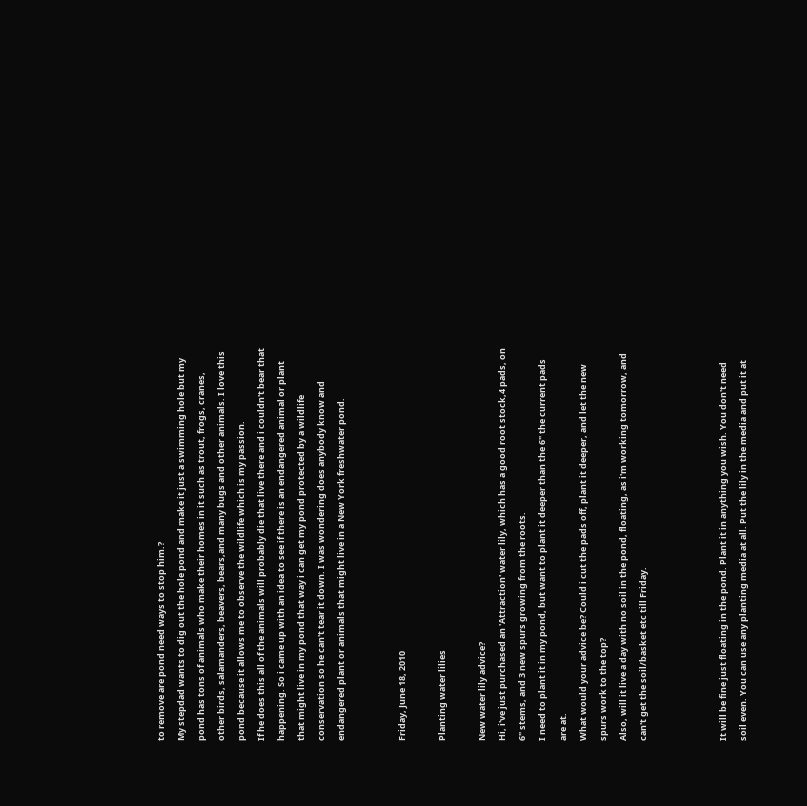to remove are pond need ways to stop him.?
My stepdad wants to dig out the hole pond and make it just a swimming hole but my pond has tons of animals who make their homes in it such as trout, frogs, cranes, other birds, salamanders, beavers, bears,and many bugs and other animals. I love this pond because it allows me to observe the wildlife which is my passion.
If he does this all of the animals will probably die that live there and i couldn't bear that happening. So i came up with an idea to see if there is an endangered animal or plant that might live in my pond that way i can get my pond protected by a wildlife conservation so he can't tear it down. I was wondering does anybody know and endangered plant or animals that might live in a New York freshwater pond.


Friday, June 18, 2010

Planting water lilies

New water lily advice?
Hi, i've just purchased an 'Attraction' water lily, which has a good root stock,4 pads, on 6" stems, and 3 new spurs growing from the roots.
I need to plant it in my pond, but want to plant it deeper than the 6" the current pads are at.
What would your advice be? Could i cut the pads off, plant it deeper, and let the new spurs work to the top?
Also, will it live a day with no soil in the pond, floating, as i'm working tomorrow, and can't get the soil/basket etc till Friday.



It will be fine just floating in the pond. Plant it in anything you wish. You don't need soil even. You can use any planting media at all. Put the lily in the media and put it at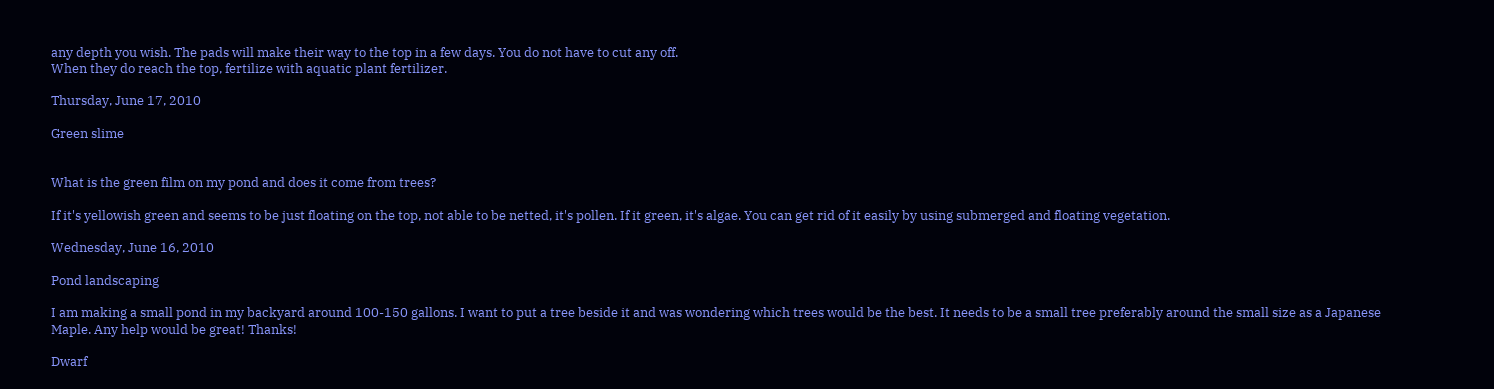any depth you wish. The pads will make their way to the top in a few days. You do not have to cut any off.
When they do reach the top, fertilize with aquatic plant fertilizer.

Thursday, June 17, 2010

Green slime


What is the green film on my pond and does it come from trees?

If it's yellowish green and seems to be just floating on the top, not able to be netted, it's pollen. If it green, it's algae. You can get rid of it easily by using submerged and floating vegetation.

Wednesday, June 16, 2010

Pond landscaping

I am making a small pond in my backyard around 100-150 gallons. I want to put a tree beside it and was wondering which trees would be the best. It needs to be a small tree preferably around the small size as a Japanese Maple. Any help would be great! Thanks!

Dwarf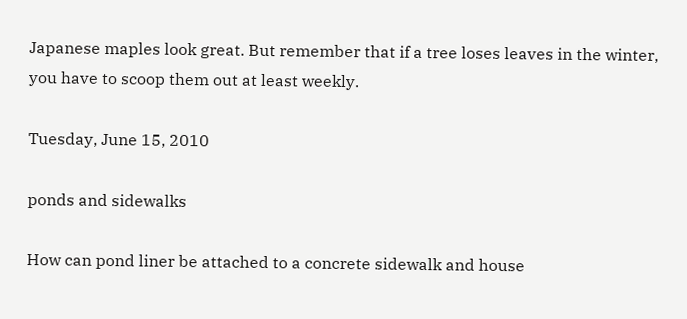Japanese maples look great. But remember that if a tree loses leaves in the winter, you have to scoop them out at least weekly.

Tuesday, June 15, 2010

ponds and sidewalks

How can pond liner be attached to a concrete sidewalk and house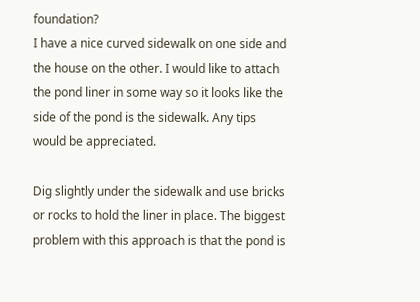foundation?
I have a nice curved sidewalk on one side and the house on the other. I would like to attach the pond liner in some way so it looks like the side of the pond is the sidewalk. Any tips would be appreciated.

Dig slightly under the sidewalk and use bricks or rocks to hold the liner in place. The biggest problem with this approach is that the pond is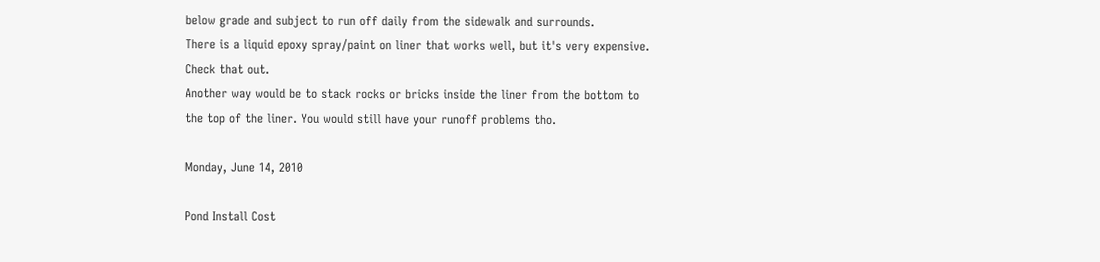below grade and subject to run off daily from the sidewalk and surrounds.
There is a liquid epoxy spray/paint on liner that works well, but it's very expensive. Check that out.
Another way would be to stack rocks or bricks inside the liner from the bottom to the top of the liner. You would still have your runoff problems tho.

Monday, June 14, 2010

Pond Install Cost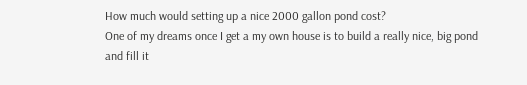How much would setting up a nice 2000 gallon pond cost?
One of my dreams once I get a my own house is to build a really nice, big pond and fill it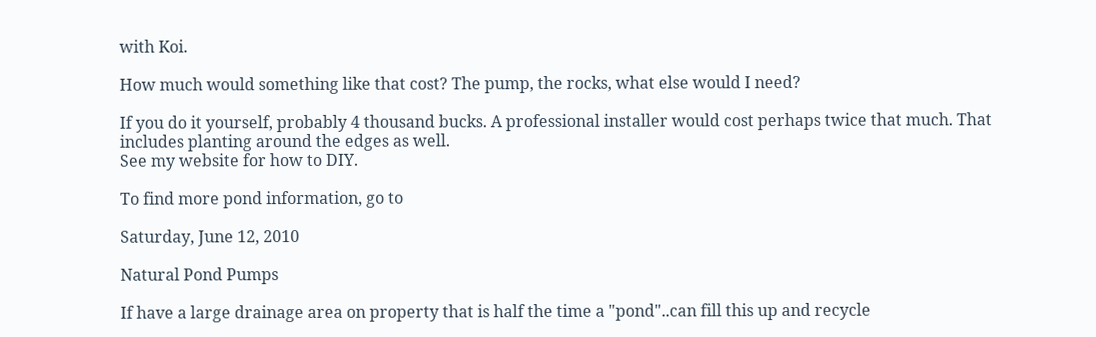with Koi.

How much would something like that cost? The pump, the rocks, what else would I need?

If you do it yourself, probably 4 thousand bucks. A professional installer would cost perhaps twice that much. That includes planting around the edges as well.
See my website for how to DIY.

To find more pond information, go to

Saturday, June 12, 2010

Natural Pond Pumps

If have a large drainage area on property that is half the time a "pond"..can fill this up and recycle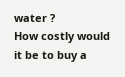water ?
How costly would it be to buy a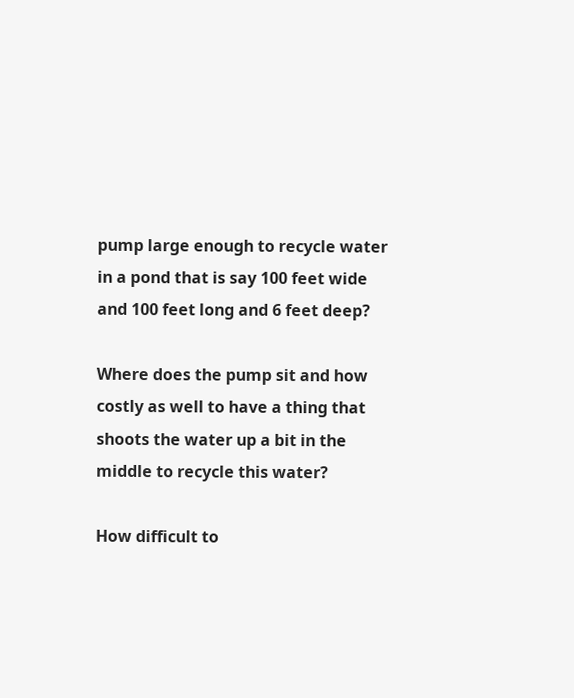pump large enough to recycle water in a pond that is say 100 feet wide and 100 feet long and 6 feet deep?

Where does the pump sit and how costly as well to have a thing that shoots the water up a bit in the middle to recycle this water?

How difficult to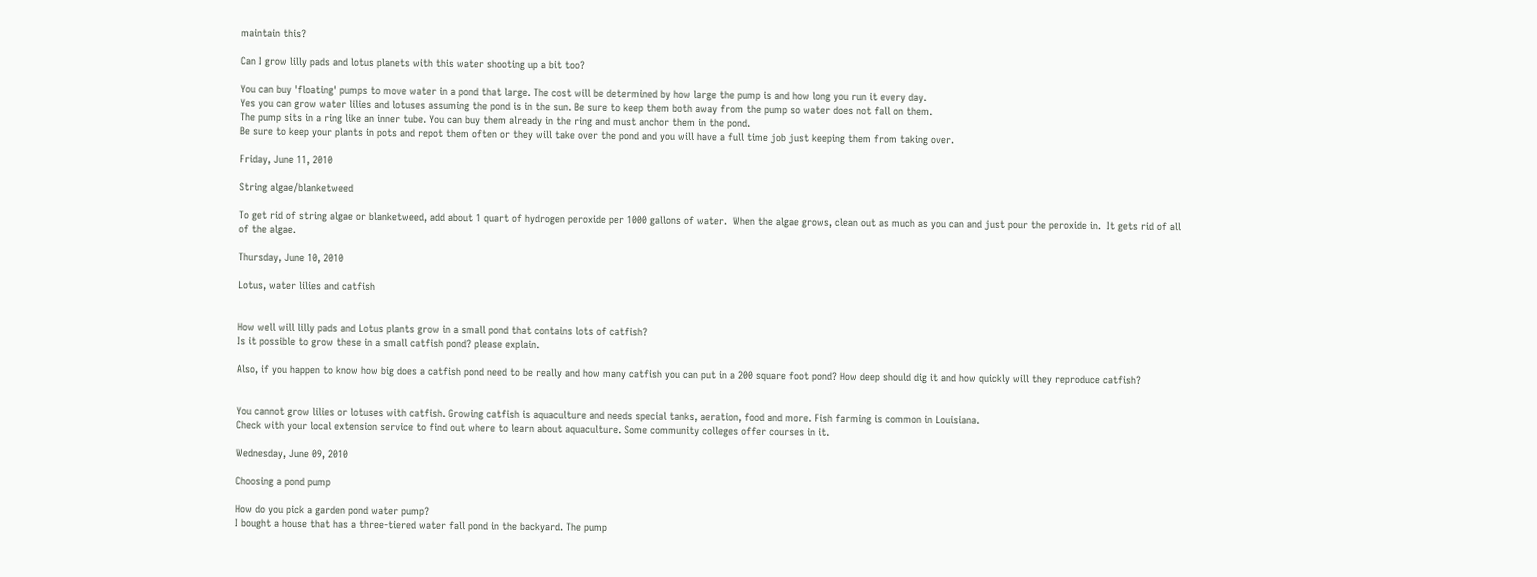maintain this?

Can I grow lilly pads and lotus planets with this water shooting up a bit too?

You can buy 'floating' pumps to move water in a pond that large. The cost will be determined by how large the pump is and how long you run it every day.
Yes you can grow water lilies and lotuses assuming the pond is in the sun. Be sure to keep them both away from the pump so water does not fall on them.
The pump sits in a ring like an inner tube. You can buy them already in the ring and must anchor them in the pond.
Be sure to keep your plants in pots and repot them often or they will take over the pond and you will have a full time job just keeping them from taking over.

Friday, June 11, 2010

String algae/blanketweed

To get rid of string algae or blanketweed, add about 1 quart of hydrogen peroxide per 1000 gallons of water.  When the algae grows, clean out as much as you can and just pour the peroxide in.  It gets rid of all of the algae.

Thursday, June 10, 2010

Lotus, water lilies and catfish


How well will lilly pads and Lotus plants grow in a small pond that contains lots of catfish?
Is it possible to grow these in a small catfish pond? please explain.

Also, if you happen to know how big does a catfish pond need to be really and how many catfish you can put in a 200 square foot pond? How deep should dig it and how quickly will they reproduce catfish?


You cannot grow lilies or lotuses with catfish. Growing catfish is aquaculture and needs special tanks, aeration, food and more. Fish farming is common in Louisiana.
Check with your local extension service to find out where to learn about aquaculture. Some community colleges offer courses in it.

Wednesday, June 09, 2010

Choosing a pond pump

How do you pick a garden pond water pump?
I bought a house that has a three-tiered water fall pond in the backyard. The pump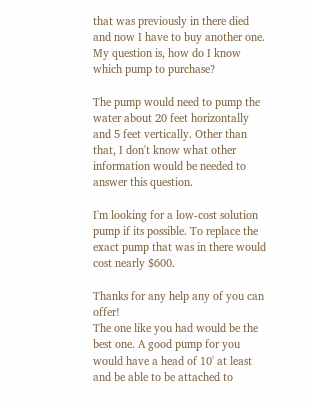that was previously in there died and now I have to buy another one. My question is, how do I know which pump to purchase?

The pump would need to pump the water about 20 feet horizontally and 5 feet vertically. Other than that, I don't know what other information would be needed to answer this question.

I'm looking for a low-cost solution pump if its possible. To replace the exact pump that was in there would cost nearly $600.

Thanks for any help any of you can offer!
The one like you had would be the best one. A good pump for you would have a head of 10' at least and be able to be attached to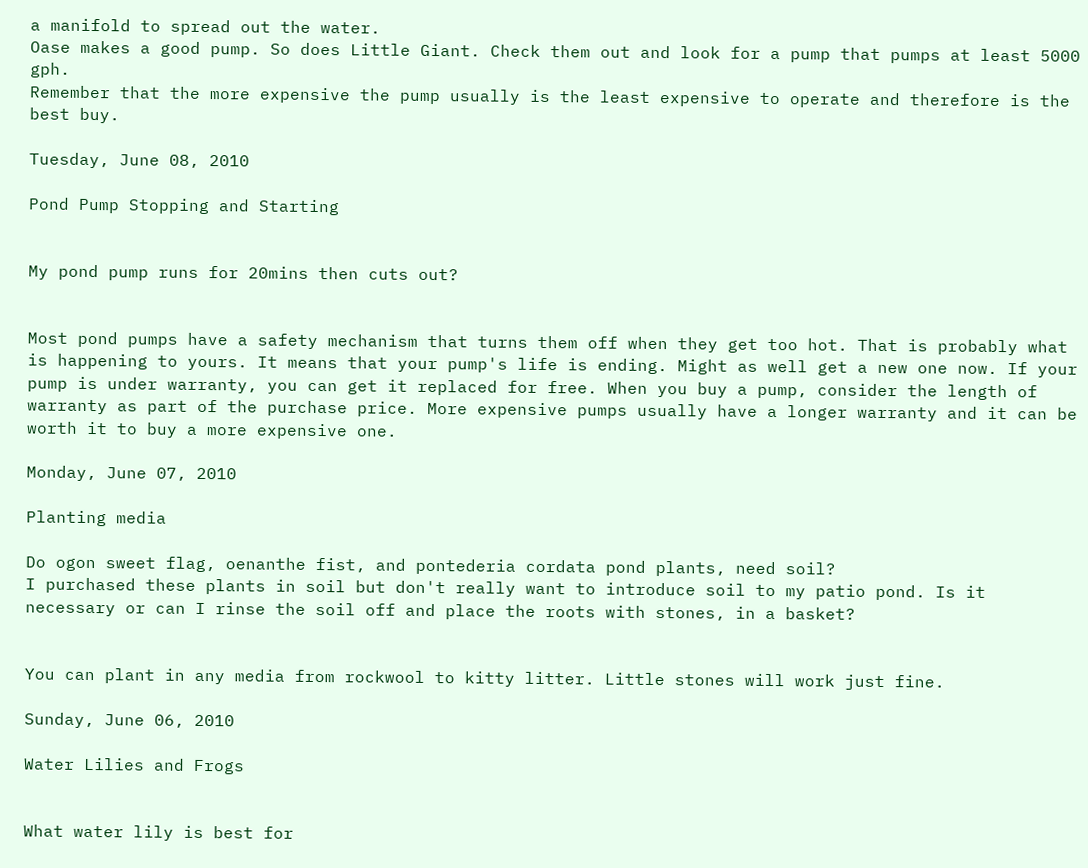a manifold to spread out the water.
Oase makes a good pump. So does Little Giant. Check them out and look for a pump that pumps at least 5000 gph.
Remember that the more expensive the pump usually is the least expensive to operate and therefore is the best buy.

Tuesday, June 08, 2010

Pond Pump Stopping and Starting


My pond pump runs for 20mins then cuts out?


Most pond pumps have a safety mechanism that turns them off when they get too hot. That is probably what is happening to yours. It means that your pump's life is ending. Might as well get a new one now. If your pump is under warranty, you can get it replaced for free. When you buy a pump, consider the length of warranty as part of the purchase price. More expensive pumps usually have a longer warranty and it can be worth it to buy a more expensive one.

Monday, June 07, 2010

Planting media

Do ogon sweet flag, oenanthe fist, and pontederia cordata pond plants, need soil?
I purchased these plants in soil but don't really want to introduce soil to my patio pond. Is it necessary or can I rinse the soil off and place the roots with stones, in a basket?


You can plant in any media from rockwool to kitty litter. Little stones will work just fine.

Sunday, June 06, 2010

Water Lilies and Frogs


What water lily is best for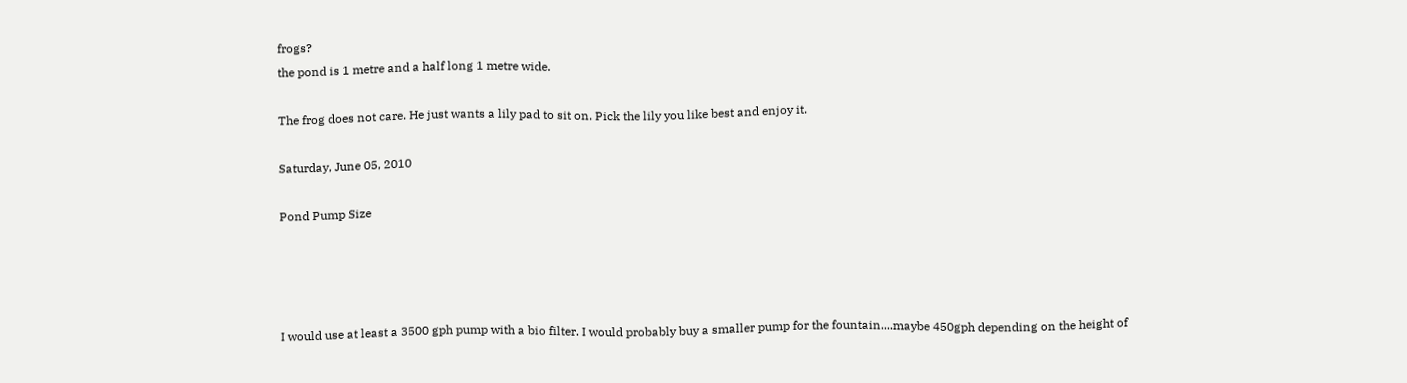frogs?
the pond is 1 metre and a half long 1 metre wide.

The frog does not care. He just wants a lily pad to sit on. Pick the lily you like best and enjoy it.

Saturday, June 05, 2010

Pond Pump Size




I would use at least a 3500 gph pump with a bio filter. I would probably buy a smaller pump for the fountain....maybe 450gph depending on the height of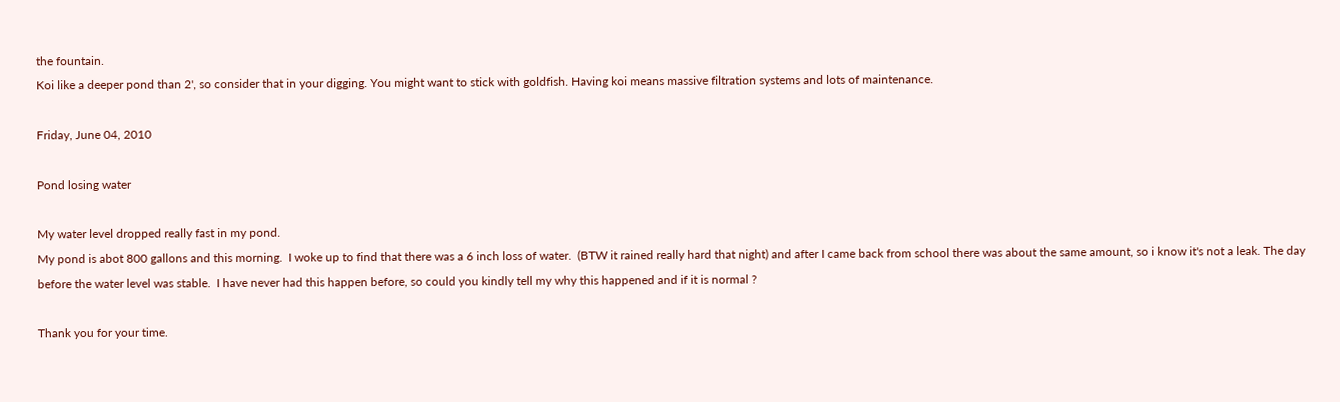the fountain.
Koi like a deeper pond than 2', so consider that in your digging. You might want to stick with goldfish. Having koi means massive filtration systems and lots of maintenance.

Friday, June 04, 2010

Pond losing water

My water level dropped really fast in my pond.
My pond is abot 800 gallons and this morning.  I woke up to find that there was a 6 inch loss of water.  (BTW it rained really hard that night) and after I came back from school there was about the same amount, so i know it's not a leak. The day before the water level was stable.  I have never had this happen before, so could you kindly tell my why this happened and if it is normal ?

Thank you for your time.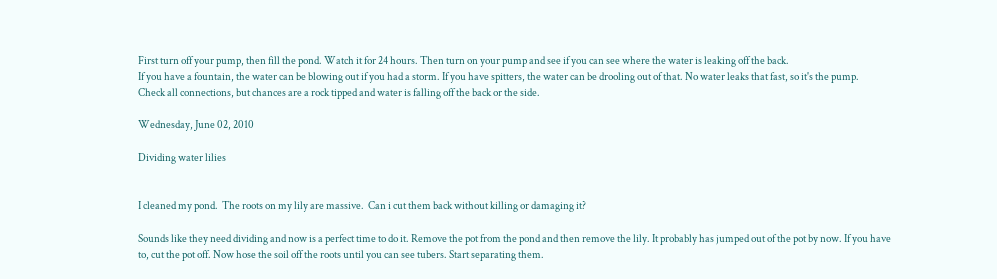First turn off your pump, then fill the pond. Watch it for 24 hours. Then turn on your pump and see if you can see where the water is leaking off the back.
If you have a fountain, the water can be blowing out if you had a storm. If you have spitters, the water can be drooling out of that. No water leaks that fast, so it's the pump.
Check all connections, but chances are a rock tipped and water is falling off the back or the side.

Wednesday, June 02, 2010

Dividing water lilies


I cleaned my pond.  The roots on my lily are massive.  Can i cut them back without killing or damaging it?

Sounds like they need dividing and now is a perfect time to do it. Remove the pot from the pond and then remove the lily. It probably has jumped out of the pot by now. If you have to, cut the pot off. Now hose the soil off the roots until you can see tubers. Start separating them.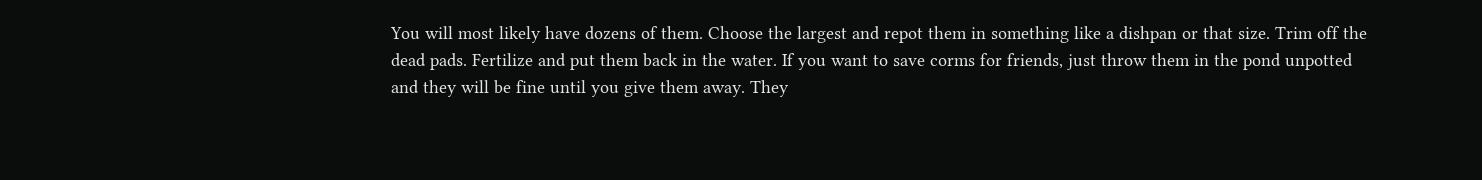You will most likely have dozens of them. Choose the largest and repot them in something like a dishpan or that size. Trim off the dead pads. Fertilize and put them back in the water. If you want to save corms for friends, just throw them in the pond unpotted and they will be fine until you give them away. They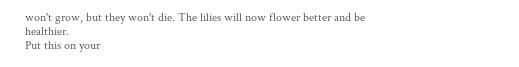won't grow, but they won't die. The lilies will now flower better and be healthier.
Put this on your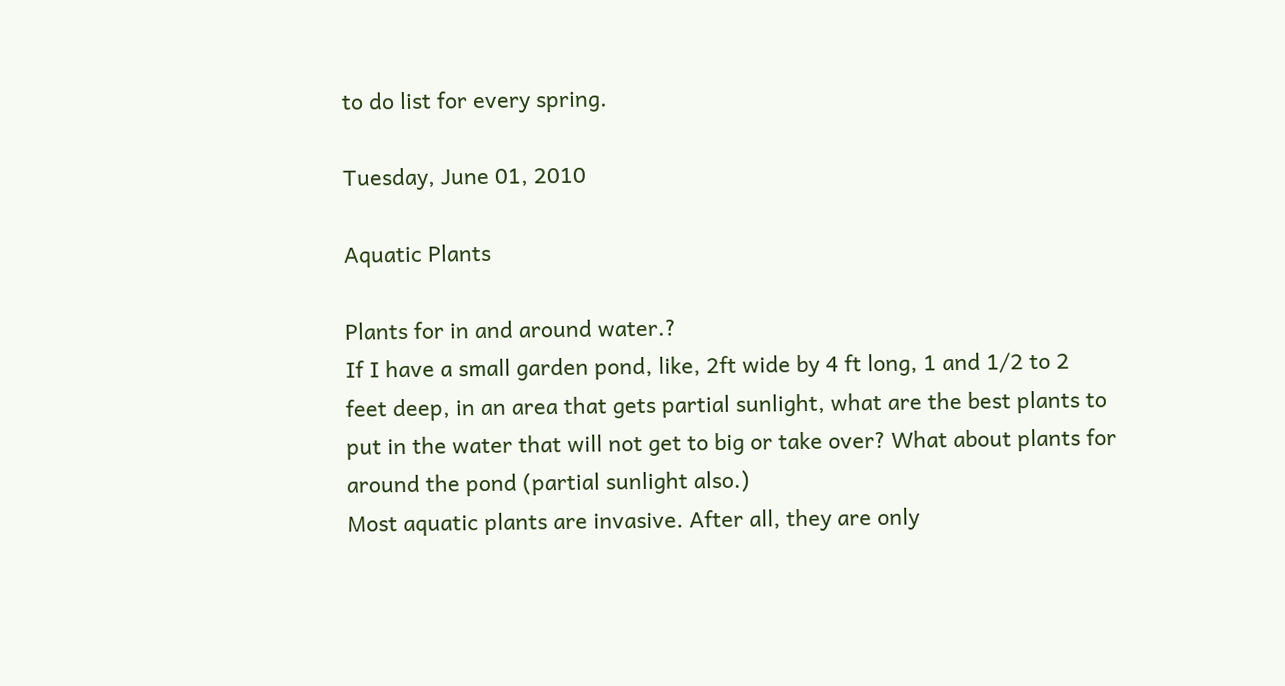to do list for every spring.

Tuesday, June 01, 2010

Aquatic Plants

Plants for in and around water.?
If I have a small garden pond, like, 2ft wide by 4 ft long, 1 and 1/2 to 2 feet deep, in an area that gets partial sunlight, what are the best plants to put in the water that will not get to big or take over? What about plants for around the pond (partial sunlight also.)
Most aquatic plants are invasive. After all, they are only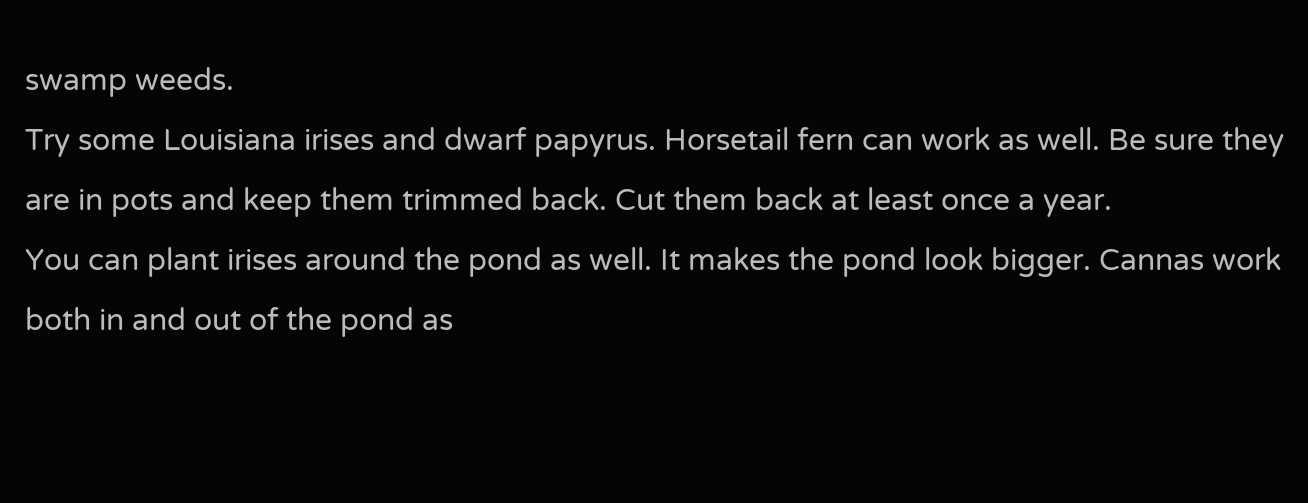swamp weeds.
Try some Louisiana irises and dwarf papyrus. Horsetail fern can work as well. Be sure they are in pots and keep them trimmed back. Cut them back at least once a year.
You can plant irises around the pond as well. It makes the pond look bigger. Cannas work both in and out of the pond as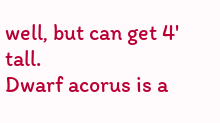well, but can get 4' tall.
Dwarf acorus is a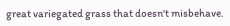great variegated grass that doesn't misbehave.